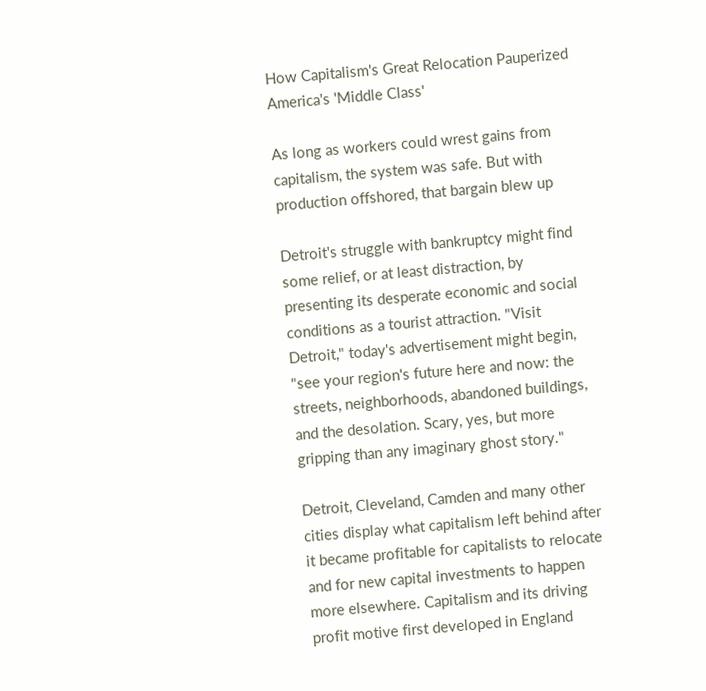How Capitalism's Great Relocation Pauperized America's 'Middle Class'

As long as workers could wrest gains from capitalism, the system was safe. But with production offshored, that bargain blew up

Detroit's struggle with bankruptcy might find some relief, or at least distraction, by presenting its desperate economic and social conditions as a tourist attraction. "Visit Detroit," today's advertisement might begin, "see your region's future here and now: the streets, neighborhoods, abandoned buildings, and the desolation. Scary, yes, but more gripping than any imaginary ghost story."

Detroit, Cleveland, Camden and many other cities display what capitalism left behind after it became profitable for capitalists to relocate and for new capital investments to happen more elsewhere. Capitalism and its driving profit motive first developed in England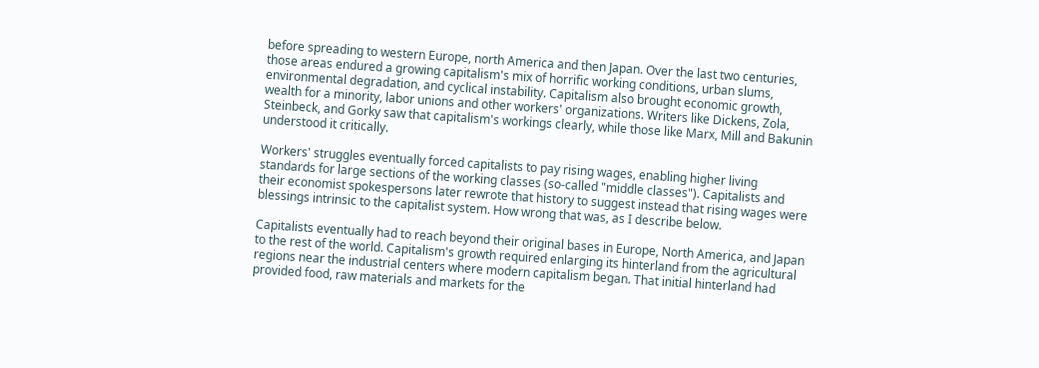before spreading to western Europe, north America and then Japan. Over the last two centuries, those areas endured a growing capitalism's mix of horrific working conditions, urban slums, environmental degradation, and cyclical instability. Capitalism also brought economic growth, wealth for a minority, labor unions and other workers' organizations. Writers like Dickens, Zola, Steinbeck, and Gorky saw that capitalism's workings clearly, while those like Marx, Mill and Bakunin understood it critically.

Workers' struggles eventually forced capitalists to pay rising wages, enabling higher living standards for large sections of the working classes (so-called "middle classes"). Capitalists and their economist spokespersons later rewrote that history to suggest instead that rising wages were blessings intrinsic to the capitalist system. How wrong that was, as I describe below.

Capitalists eventually had to reach beyond their original bases in Europe, North America, and Japan to the rest of the world. Capitalism's growth required enlarging its hinterland from the agricultural regions near the industrial centers where modern capitalism began. That initial hinterland had provided food, raw materials and markets for the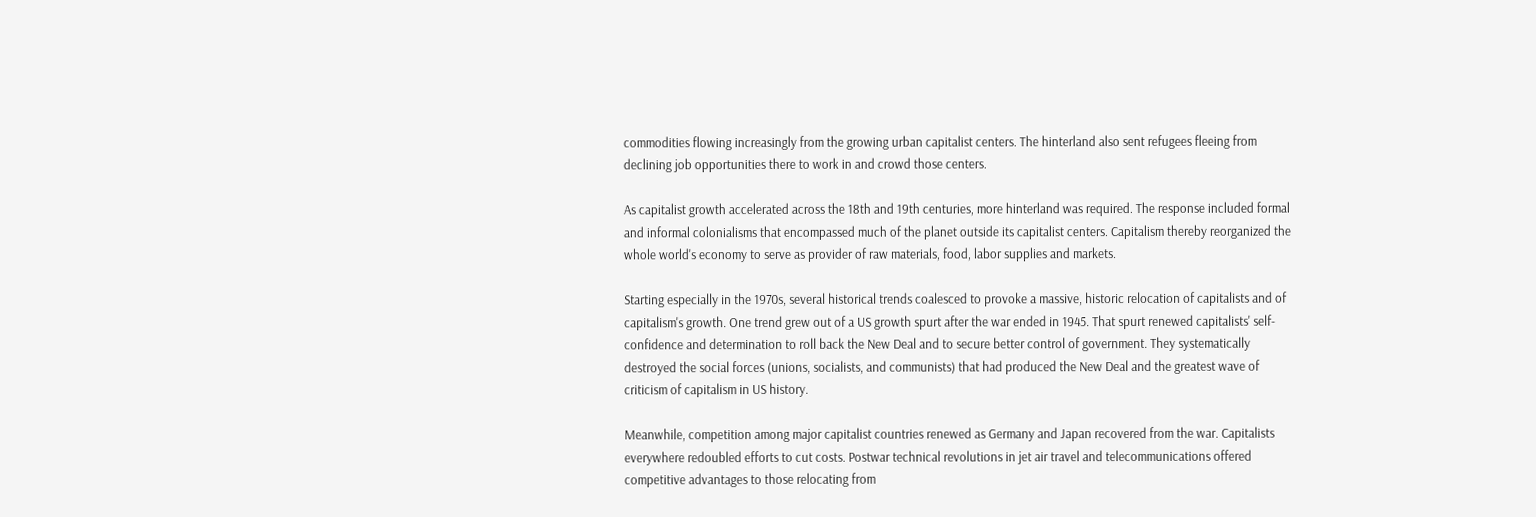commodities flowing increasingly from the growing urban capitalist centers. The hinterland also sent refugees fleeing from declining job opportunities there to work in and crowd those centers.

As capitalist growth accelerated across the 18th and 19th centuries, more hinterland was required. The response included formal and informal colonialisms that encompassed much of the planet outside its capitalist centers. Capitalism thereby reorganized the whole world's economy to serve as provider of raw materials, food, labor supplies and markets.

Starting especially in the 1970s, several historical trends coalesced to provoke a massive, historic relocation of capitalists and of capitalism's growth. One trend grew out of a US growth spurt after the war ended in 1945. That spurt renewed capitalists' self-confidence and determination to roll back the New Deal and to secure better control of government. They systematically destroyed the social forces (unions, socialists, and communists) that had produced the New Deal and the greatest wave of criticism of capitalism in US history.

Meanwhile, competition among major capitalist countries renewed as Germany and Japan recovered from the war. Capitalists everywhere redoubled efforts to cut costs. Postwar technical revolutions in jet air travel and telecommunications offered competitive advantages to those relocating from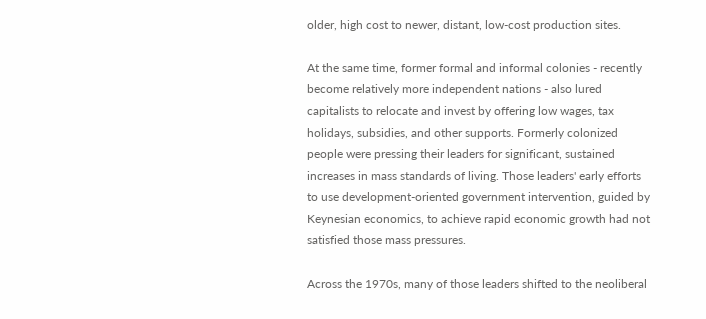older, high cost to newer, distant, low-cost production sites.

At the same time, former formal and informal colonies - recently become relatively more independent nations - also lured capitalists to relocate and invest by offering low wages, tax holidays, subsidies, and other supports. Formerly colonized people were pressing their leaders for significant, sustained increases in mass standards of living. Those leaders' early efforts to use development-oriented government intervention, guided by Keynesian economics, to achieve rapid economic growth had not satisfied those mass pressures.

Across the 1970s, many of those leaders shifted to the neoliberal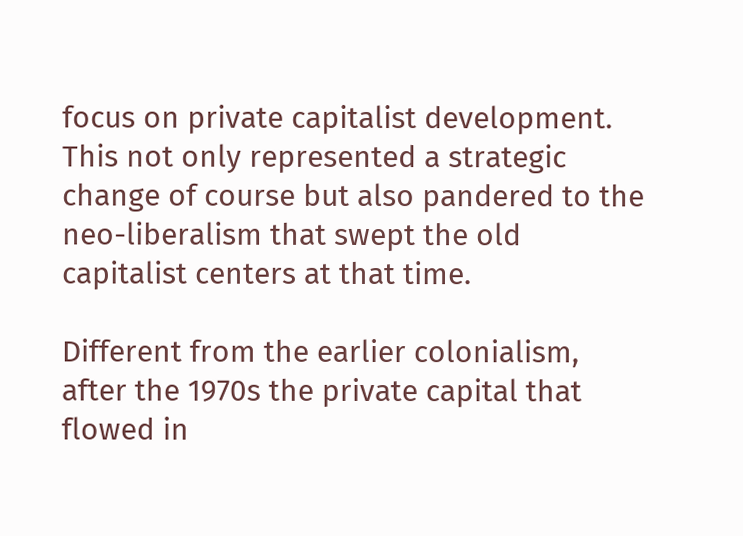focus on private capitalist development. This not only represented a strategic change of course but also pandered to the neo-liberalism that swept the old capitalist centers at that time.

Different from the earlier colonialism, after the 1970s the private capital that flowed in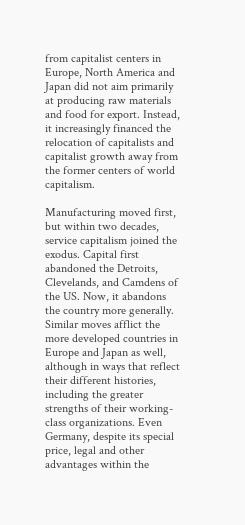from capitalist centers in Europe, North America and Japan did not aim primarily at producing raw materials and food for export. Instead, it increasingly financed the relocation of capitalists and capitalist growth away from the former centers of world capitalism.

Manufacturing moved first, but within two decades, service capitalism joined the exodus. Capital first abandoned the Detroits, Clevelands, and Camdens of the US. Now, it abandons the country more generally. Similar moves afflict the more developed countries in Europe and Japan as well, although in ways that reflect their different histories, including the greater strengths of their working-class organizations. Even Germany, despite its special price, legal and other advantages within the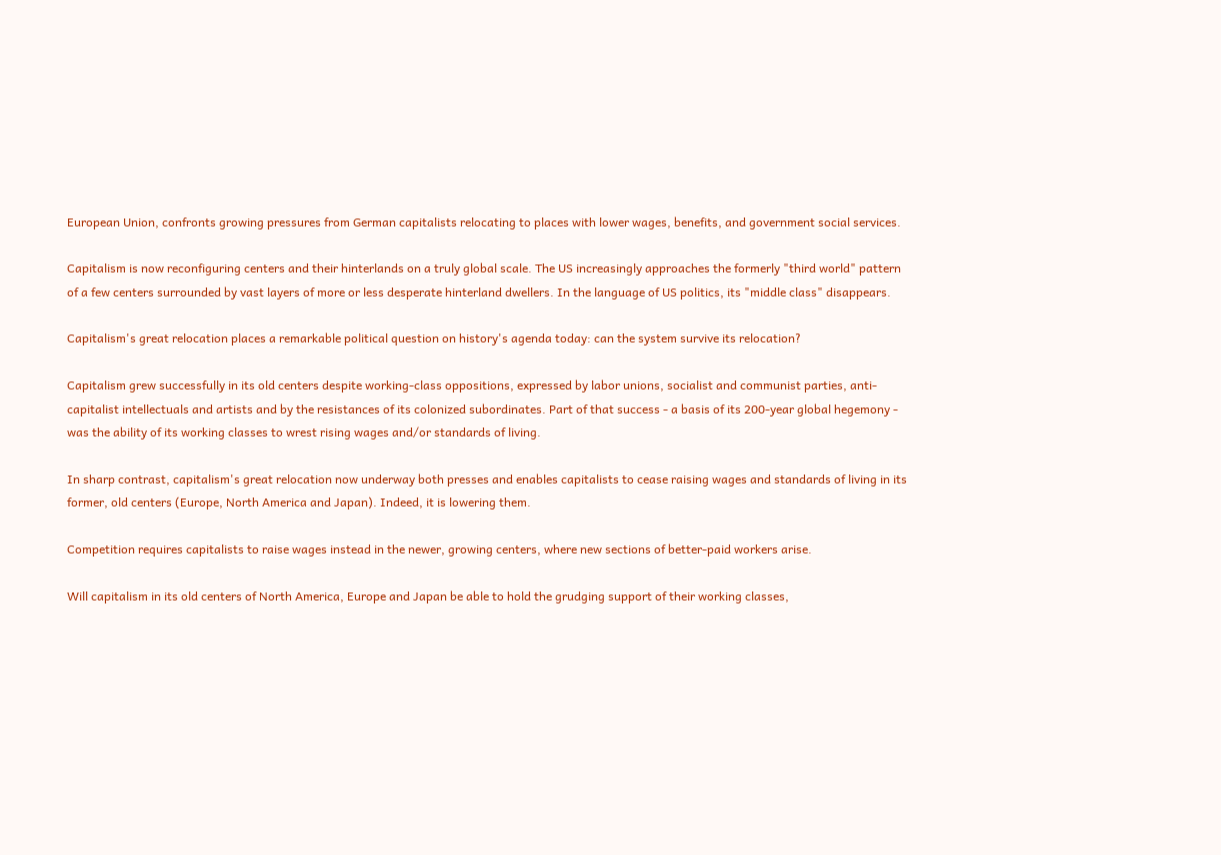European Union, confronts growing pressures from German capitalists relocating to places with lower wages, benefits, and government social services.

Capitalism is now reconfiguring centers and their hinterlands on a truly global scale. The US increasingly approaches the formerly "third world" pattern of a few centers surrounded by vast layers of more or less desperate hinterland dwellers. In the language of US politics, its "middle class" disappears.

Capitalism's great relocation places a remarkable political question on history's agenda today: can the system survive its relocation?

Capitalism grew successfully in its old centers despite working-class oppositions, expressed by labor unions, socialist and communist parties, anti-capitalist intellectuals and artists and by the resistances of its colonized subordinates. Part of that success - a basis of its 200-year global hegemony - was the ability of its working classes to wrest rising wages and/or standards of living.

In sharp contrast, capitalism's great relocation now underway both presses and enables capitalists to cease raising wages and standards of living in its former, old centers (Europe, North America and Japan). Indeed, it is lowering them.

Competition requires capitalists to raise wages instead in the newer, growing centers, where new sections of better-paid workers arise.

Will capitalism in its old centers of North America, Europe and Japan be able to hold the grudging support of their working classes,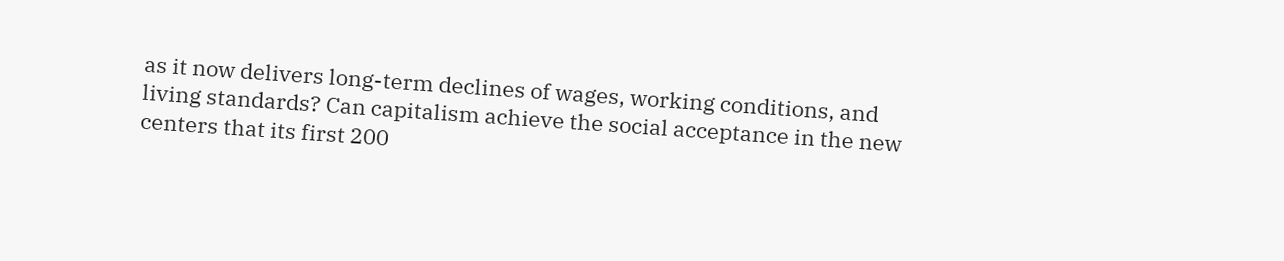as it now delivers long-term declines of wages, working conditions, and living standards? Can capitalism achieve the social acceptance in the new centers that its first 200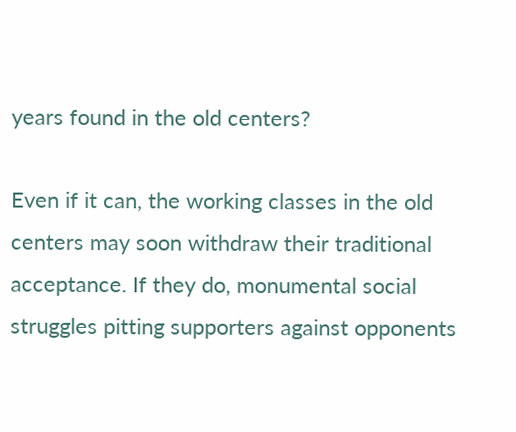years found in the old centers?

Even if it can, the working classes in the old centers may soon withdraw their traditional acceptance. If they do, monumental social struggles pitting supporters against opponents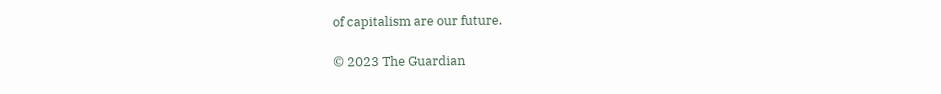of capitalism are our future.

© 2023 The Guardian